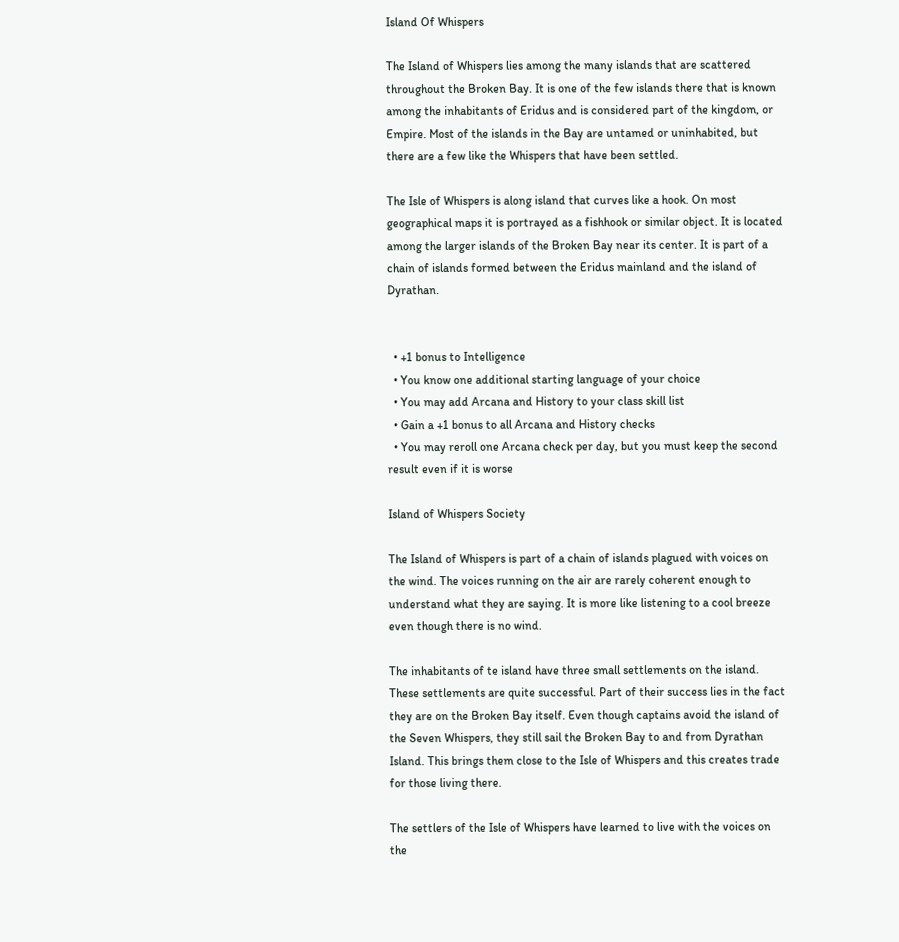Island Of Whispers

The Island of Whispers lies among the many islands that are scattered throughout the Broken Bay. It is one of the few islands there that is known among the inhabitants of Eridus and is considered part of the kingdom, or Empire. Most of the islands in the Bay are untamed or uninhabited, but there are a few like the Whispers that have been settled.

The Isle of Whispers is along island that curves like a hook. On most geographical maps it is portrayed as a fishhook or similar object. It is located among the larger islands of the Broken Bay near its center. It is part of a chain of islands formed between the Eridus mainland and the island of Dyrathan.


  • +1 bonus to Intelligence
  • You know one additional starting language of your choice
  • You may add Arcana and History to your class skill list
  • Gain a +1 bonus to all Arcana and History checks
  • You may reroll one Arcana check per day, but you must keep the second result even if it is worse

Island of Whispers Society

The Island of Whispers is part of a chain of islands plagued with voices on the wind. The voices running on the air are rarely coherent enough to understand what they are saying. It is more like listening to a cool breeze even though there is no wind.

The inhabitants of te island have three small settlements on the island. These settlements are quite successful. Part of their success lies in the fact they are on the Broken Bay itself. Even though captains avoid the island of the Seven Whispers, they still sail the Broken Bay to and from Dyrathan Island. This brings them close to the Isle of Whispers and this creates trade for those living there.

The settlers of the Isle of Whispers have learned to live with the voices on the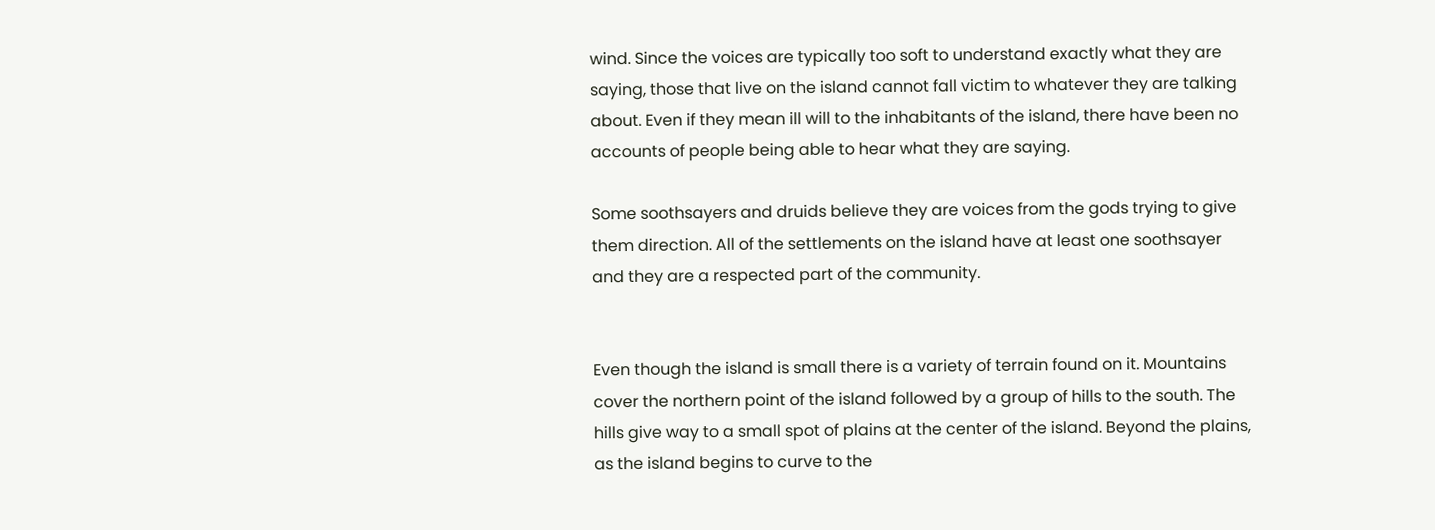wind. Since the voices are typically too soft to understand exactly what they are saying, those that live on the island cannot fall victim to whatever they are talking about. Even if they mean ill will to the inhabitants of the island, there have been no accounts of people being able to hear what they are saying.

Some soothsayers and druids believe they are voices from the gods trying to give them direction. All of the settlements on the island have at least one soothsayer and they are a respected part of the community.


Even though the island is small there is a variety of terrain found on it. Mountains cover the northern point of the island followed by a group of hills to the south. The hills give way to a small spot of plains at the center of the island. Beyond the plains, as the island begins to curve to the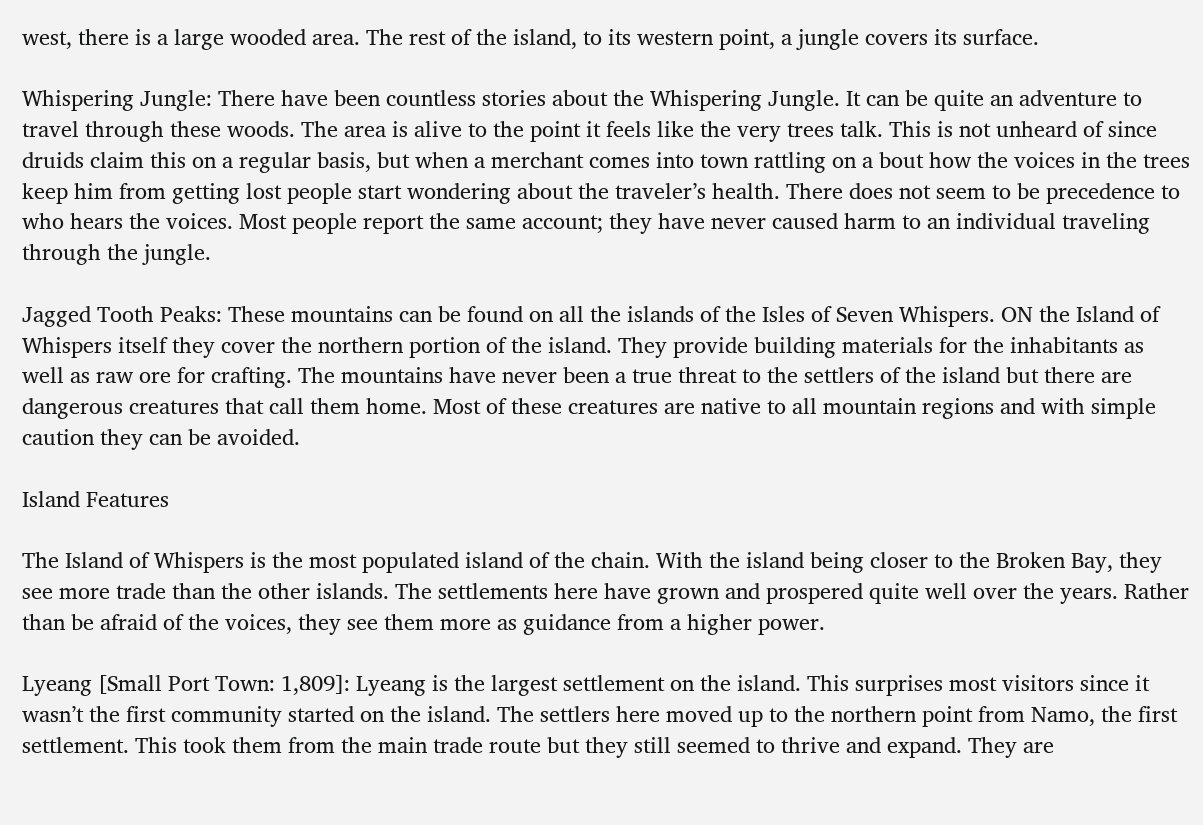west, there is a large wooded area. The rest of the island, to its western point, a jungle covers its surface.

Whispering Jungle: There have been countless stories about the Whispering Jungle. It can be quite an adventure to travel through these woods. The area is alive to the point it feels like the very trees talk. This is not unheard of since druids claim this on a regular basis, but when a merchant comes into town rattling on a bout how the voices in the trees keep him from getting lost people start wondering about the traveler’s health. There does not seem to be precedence to who hears the voices. Most people report the same account; they have never caused harm to an individual traveling through the jungle.

Jagged Tooth Peaks: These mountains can be found on all the islands of the Isles of Seven Whispers. ON the Island of Whispers itself they cover the northern portion of the island. They provide building materials for the inhabitants as well as raw ore for crafting. The mountains have never been a true threat to the settlers of the island but there are dangerous creatures that call them home. Most of these creatures are native to all mountain regions and with simple caution they can be avoided.

Island Features

The Island of Whispers is the most populated island of the chain. With the island being closer to the Broken Bay, they see more trade than the other islands. The settlements here have grown and prospered quite well over the years. Rather than be afraid of the voices, they see them more as guidance from a higher power.

Lyeang [Small Port Town: 1,809]: Lyeang is the largest settlement on the island. This surprises most visitors since it wasn’t the first community started on the island. The settlers here moved up to the northern point from Namo, the first settlement. This took them from the main trade route but they still seemed to thrive and expand. They are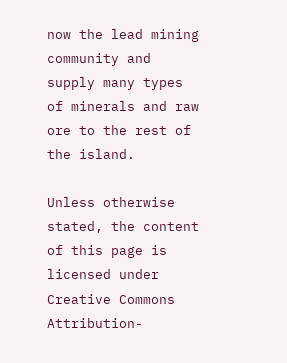now the lead mining community and supply many types of minerals and raw ore to the rest of the island.

Unless otherwise stated, the content of this page is licensed under Creative Commons Attribution-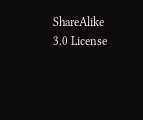ShareAlike 3.0 License